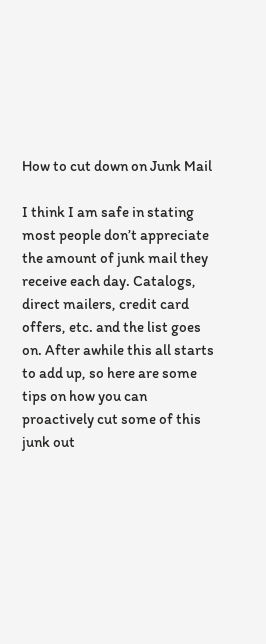How to cut down on Junk Mail

I think I am safe in stating most people don’t appreciate the amount of junk mail they receive each day. Catalogs, direct mailers, credit card offers, etc. and the list goes on. After awhile this all starts to add up, so here are some tips on how you can proactively cut some of this junk out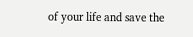of your life and save the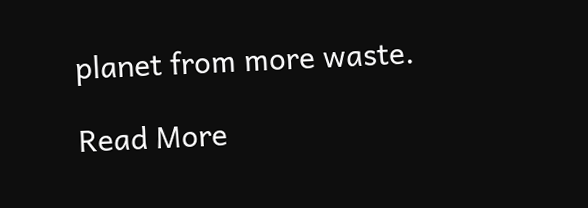planet from more waste.

Read More